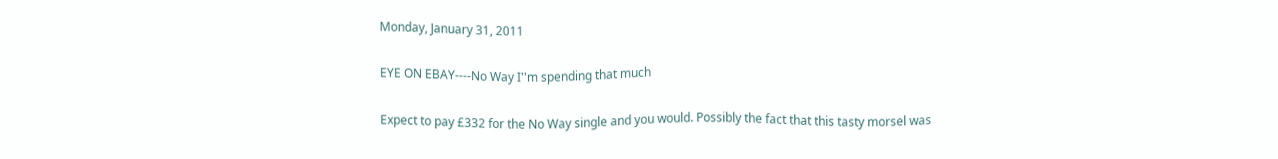Monday, January 31, 2011

EYE ON EBAY----No Way I''m spending that much

Expect to pay £332 for the No Way single and you would. Possibly the fact that this tasty morsel was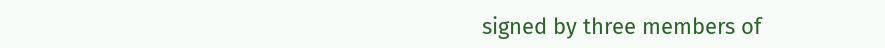signed by three members of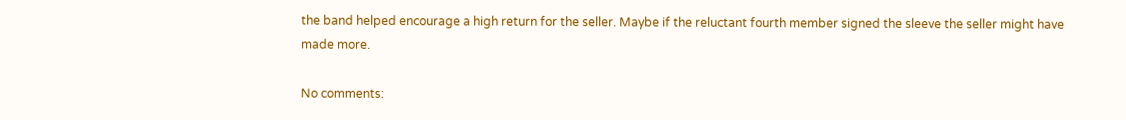the band helped encourage a high return for the seller. Maybe if the reluctant fourth member signed the sleeve the seller might have made more.

No comments: